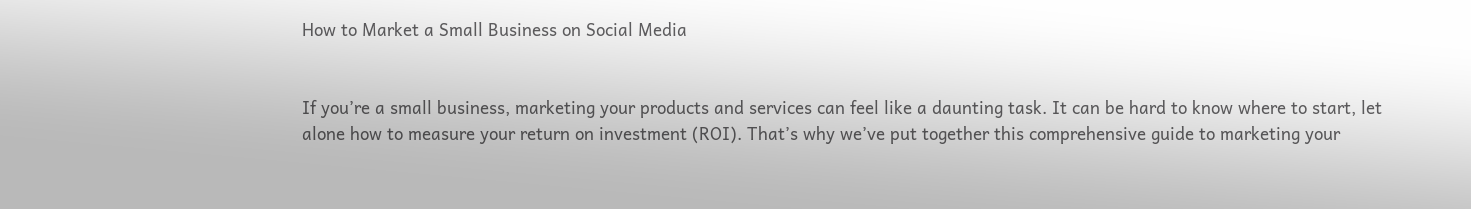How to Market a Small Business on Social Media


If you’re a small business, marketing your products and services can feel like a daunting task. It can be hard to know where to start, let alone how to measure your return on investment (ROI). That’s why we’ve put together this comprehensive guide to marketing your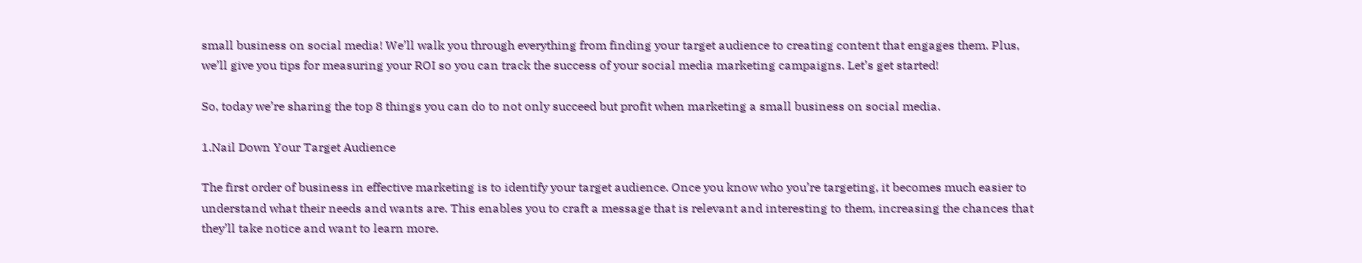small business on social media! We’ll walk you through everything from finding your target audience to creating content that engages them. Plus, we’ll give you tips for measuring your ROI so you can track the success of your social media marketing campaigns. Let’s get started!

So, today we’re sharing the top 8 things you can do to not only succeed but profit when marketing a small business on social media.

1.Nail Down Your Target Audience

The first order of business in effective marketing is to identify your target audience. Once you know who you’re targeting, it becomes much easier to understand what their needs and wants are. This enables you to craft a message that is relevant and interesting to them, increasing the chances that they’ll take notice and want to learn more.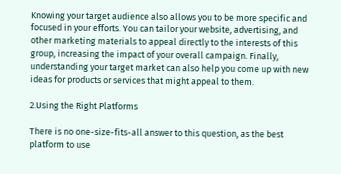Knowing your target audience also allows you to be more specific and focused in your efforts. You can tailor your website, advertising, and other marketing materials to appeal directly to the interests of this group, increasing the impact of your overall campaign. Finally, understanding your target market can also help you come up with new ideas for products or services that might appeal to them.

2.Using the Right Platforms

There is no one-size-fits-all answer to this question, as the best platform to use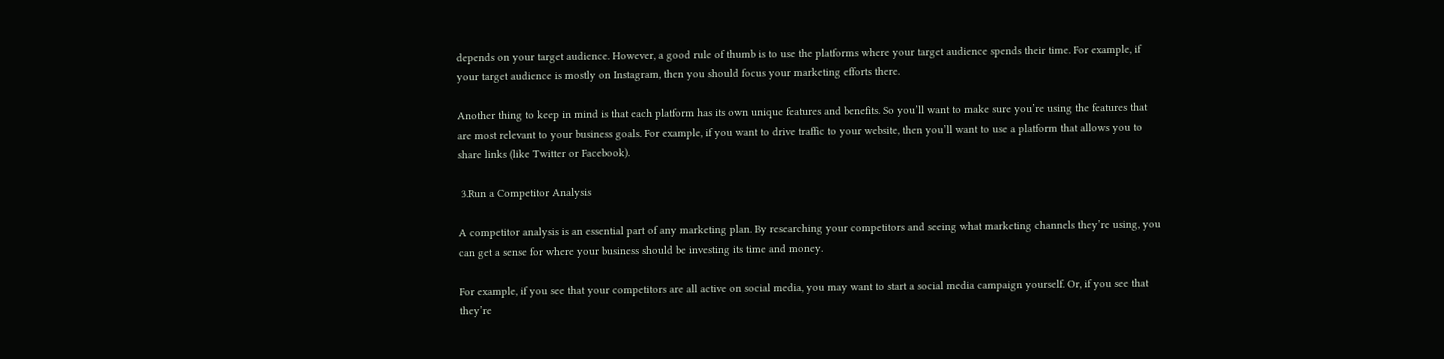depends on your target audience. However, a good rule of thumb is to use the platforms where your target audience spends their time. For example, if your target audience is mostly on Instagram, then you should focus your marketing efforts there.

Another thing to keep in mind is that each platform has its own unique features and benefits. So you’ll want to make sure you’re using the features that are most relevant to your business goals. For example, if you want to drive traffic to your website, then you’ll want to use a platform that allows you to share links (like Twitter or Facebook).

 3.Run a Competitor Analysis

A competitor analysis is an essential part of any marketing plan. By researching your competitors and seeing what marketing channels they’re using, you can get a sense for where your business should be investing its time and money.

For example, if you see that your competitors are all active on social media, you may want to start a social media campaign yourself. Or, if you see that they’re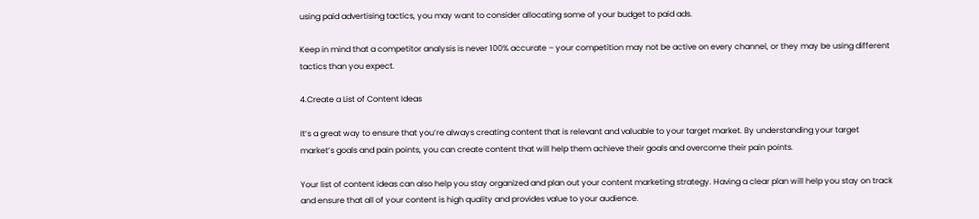using paid advertising tactics, you may want to consider allocating some of your budget to paid ads.

Keep in mind that a competitor analysis is never 100% accurate – your competition may not be active on every channel, or they may be using different tactics than you expect.

4.Create a List of Content Ideas

It’s a great way to ensure that you’re always creating content that is relevant and valuable to your target market. By understanding your target market’s goals and pain points, you can create content that will help them achieve their goals and overcome their pain points.

Your list of content ideas can also help you stay organized and plan out your content marketing strategy. Having a clear plan will help you stay on track and ensure that all of your content is high quality and provides value to your audience.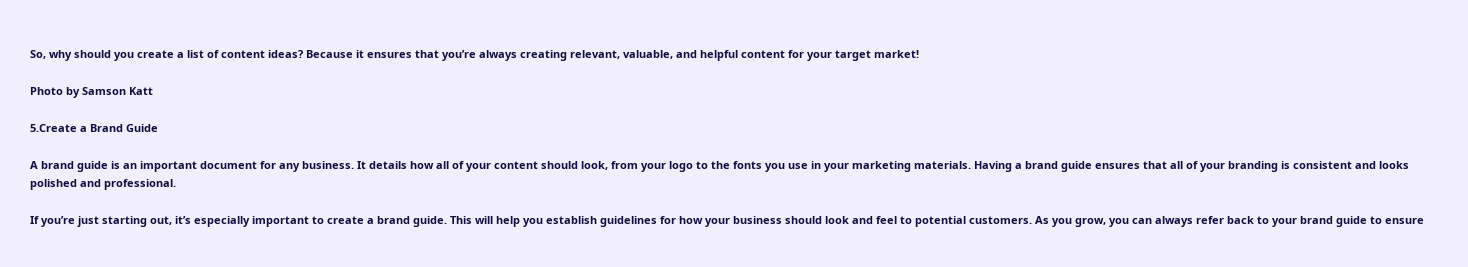So, why should you create a list of content ideas? Because it ensures that you’re always creating relevant, valuable, and helpful content for your target market!

Photo by Samson Katt

5.Create a Brand Guide

A brand guide is an important document for any business. It details how all of your content should look, from your logo to the fonts you use in your marketing materials. Having a brand guide ensures that all of your branding is consistent and looks polished and professional.

If you’re just starting out, it’s especially important to create a brand guide. This will help you establish guidelines for how your business should look and feel to potential customers. As you grow, you can always refer back to your brand guide to ensure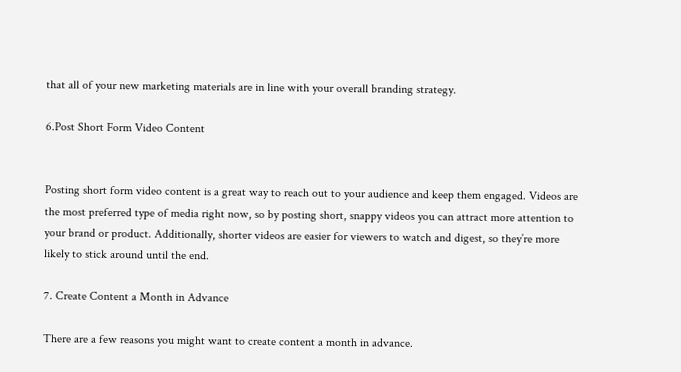that all of your new marketing materials are in line with your overall branding strategy.

6.Post Short Form Video Content


Posting short form video content is a great way to reach out to your audience and keep them engaged. Videos are the most preferred type of media right now, so by posting short, snappy videos you can attract more attention to your brand or product. Additionally, shorter videos are easier for viewers to watch and digest, so they’re more likely to stick around until the end.

7. Create Content a Month in Advance

There are a few reasons you might want to create content a month in advance.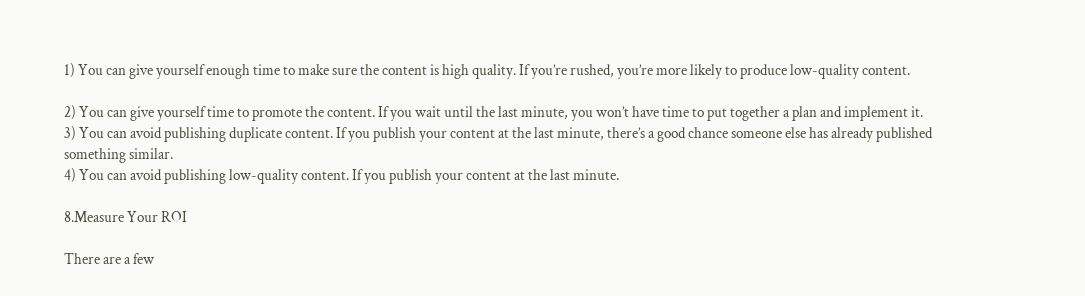1) You can give yourself enough time to make sure the content is high quality. If you’re rushed, you’re more likely to produce low-quality content.

2) You can give yourself time to promote the content. If you wait until the last minute, you won’t have time to put together a plan and implement it.
3) You can avoid publishing duplicate content. If you publish your content at the last minute, there’s a good chance someone else has already published something similar.
4) You can avoid publishing low-quality content. If you publish your content at the last minute.

8.Measure Your ROI

There are a few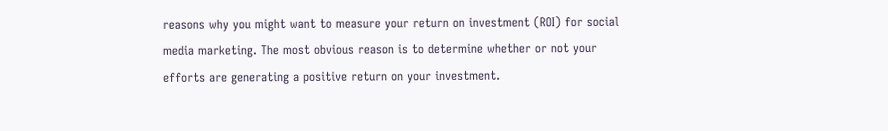reasons why you might want to measure your return on investment (ROI) for social media marketing. The most obvious reason is to determine whether or not your efforts are generating a positive return on your investment.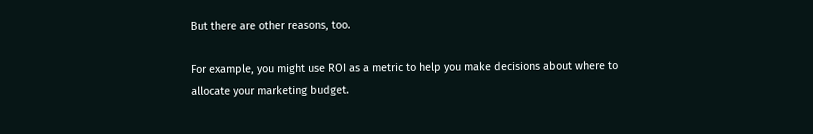But there are other reasons, too.

For example, you might use ROI as a metric to help you make decisions about where to allocate your marketing budget.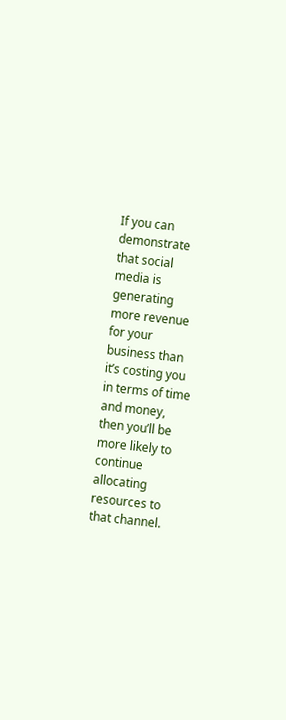If you can demonstrate that social media is generating more revenue for your business than it’s costing you in terms of time and money, then you’ll be more likely to continue allocating resources to that channel.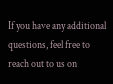If you have any additional questions, feel free to reach out to us on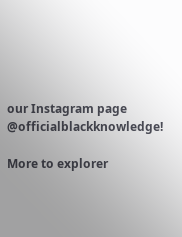our Instagram page @officialblackknowledge!

More to explorer